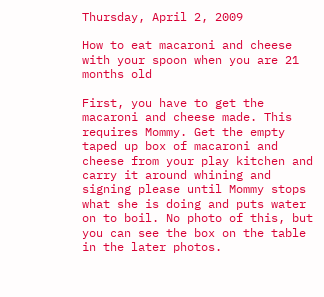Thursday, April 2, 2009

How to eat macaroni and cheese with your spoon when you are 21 months old

First, you have to get the macaroni and cheese made. This requires Mommy. Get the empty taped up box of macaroni and cheese from your play kitchen and carry it around whining and signing please until Mommy stops what she is doing and puts water on to boil. No photo of this, but you can see the box on the table in the later photos.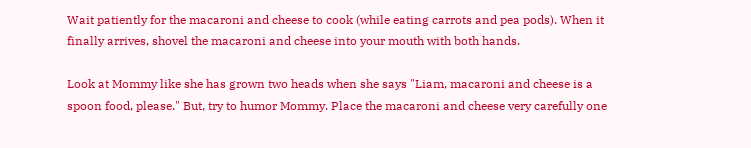Wait patiently for the macaroni and cheese to cook (while eating carrots and pea pods). When it finally arrives, shovel the macaroni and cheese into your mouth with both hands.

Look at Mommy like she has grown two heads when she says "Liam, macaroni and cheese is a spoon food, please." But, try to humor Mommy. Place the macaroni and cheese very carefully one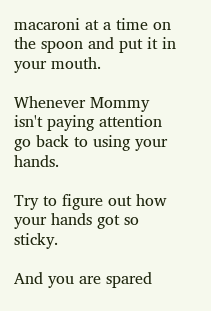macaroni at a time on the spoon and put it in your mouth.

Whenever Mommy isn't paying attention go back to using your hands.

Try to figure out how your hands got so sticky.

And you are spared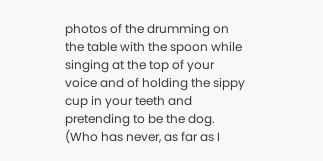photos of the drumming on the table with the spoon while singing at the top of your voice and of holding the sippy cup in your teeth and pretending to be the dog. (Who has never, as far as I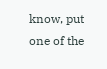know, put one of the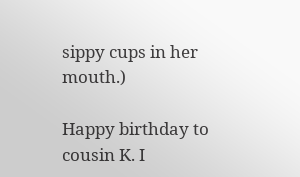sippy cups in her mouth.)

Happy birthday to cousin K. I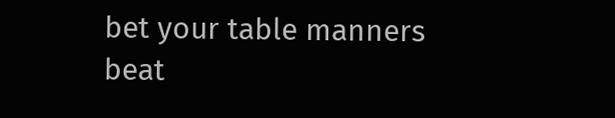bet your table manners beat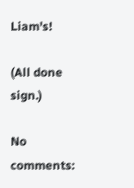Liam's!

(All done sign.)

No comments: